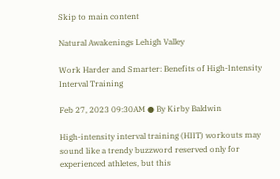Skip to main content

Natural Awakenings Lehigh Valley

Work Harder and Smarter: Benefits of High-Intensity Interval Training

Feb 27, 2023 09:30AM ● By Kirby Baldwin

High-intensity interval training (HIIT) workouts may sound like a trendy buzzword reserved only for experienced athletes, but this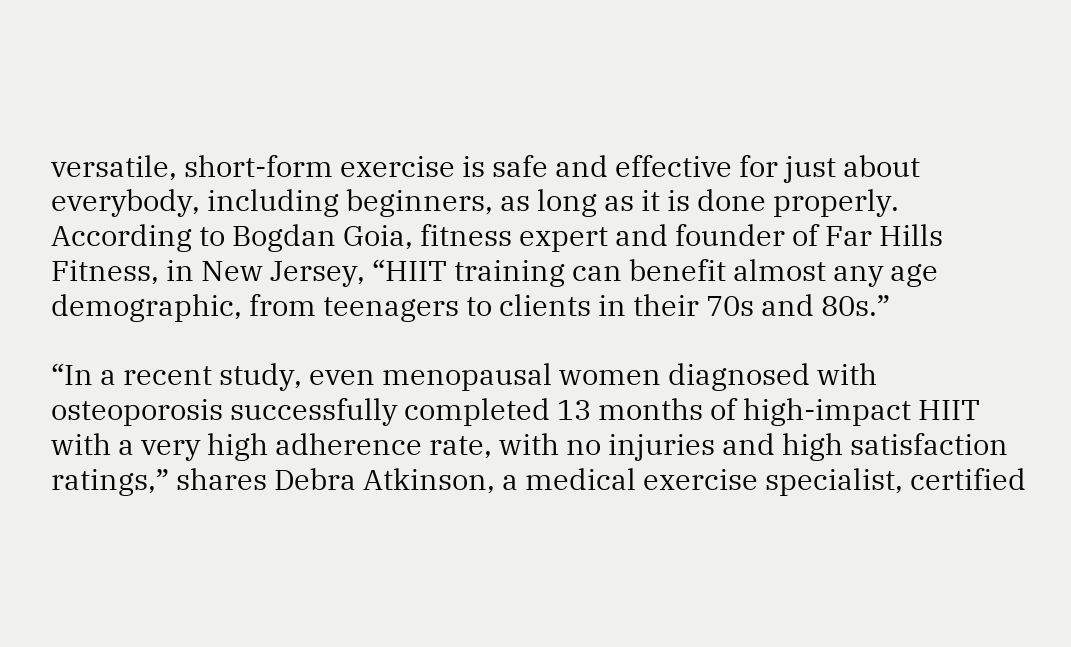versatile, short-form exercise is safe and effective for just about everybody, including beginners, as long as it is done properly. According to Bogdan Goia, fitness expert and founder of Far Hills Fitness, in New Jersey, “HIIT training can benefit almost any age demographic, from teenagers to clients in their 70s and 80s.”

“In a recent study, even menopausal women diagnosed with osteoporosis successfully completed 13 months of high-impact HIIT with a very high adherence rate, with no injuries and high satisfaction ratings,” shares Debra Atkinson, a medical exercise specialist, certified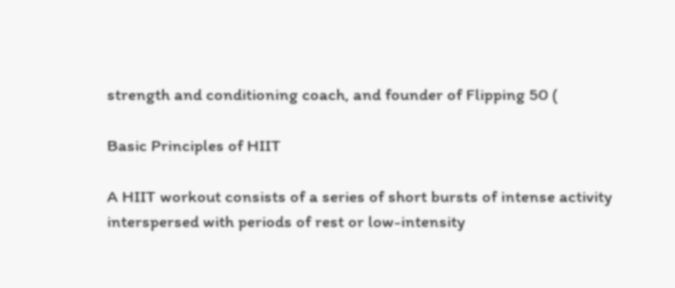strength and conditioning coach, and founder of Flipping 50 (

Basic Principles of HIIT

A HIIT workout consists of a series of short bursts of intense activity interspersed with periods of rest or low-intensity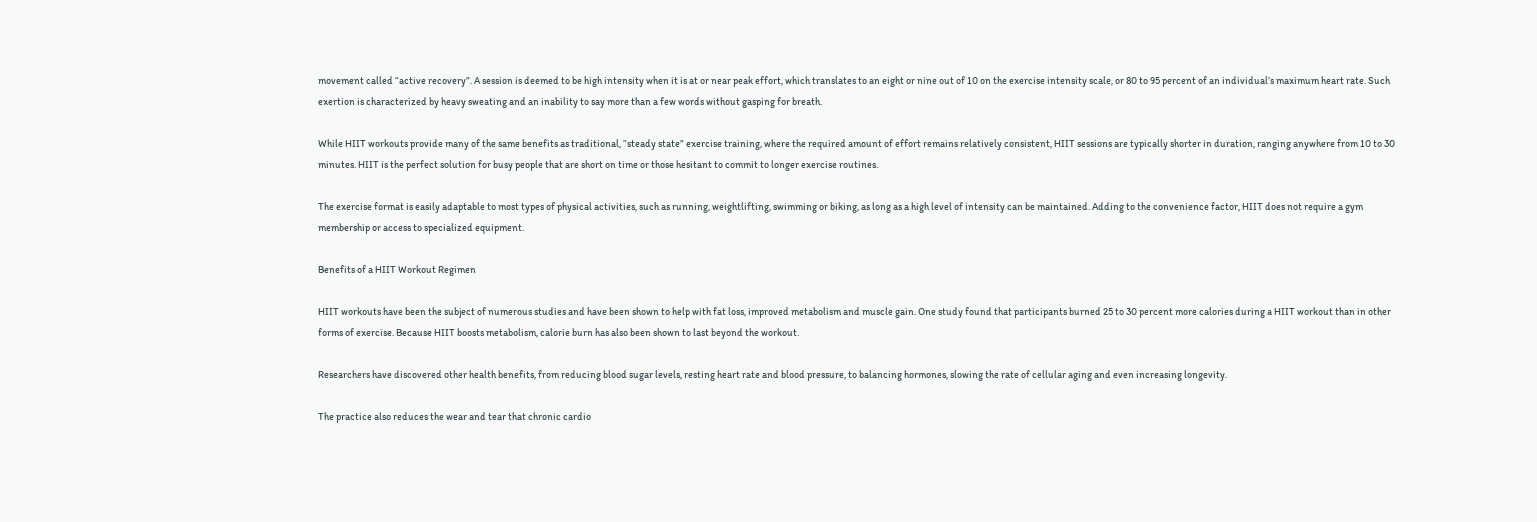movement called “active recovery”. A session is deemed to be high intensity when it is at or near peak effort, which translates to an eight or nine out of 10 on the exercise intensity scale, or 80 to 95 percent of an individual’s maximum heart rate. Such exertion is characterized by heavy sweating and an inability to say more than a few words without gasping for breath.

While HIIT workouts provide many of the same benefits as traditional, “steady state” exercise training, where the required amount of effort remains relatively consistent, HIIT sessions are typically shorter in duration, ranging anywhere from 10 to 30 minutes. HIIT is the perfect solution for busy people that are short on time or those hesitant to commit to longer exercise routines.

The exercise format is easily adaptable to most types of physical activities, such as running, weightlifting, swimming or biking, as long as a high level of intensity can be maintained. Adding to the convenience factor, HIIT does not require a gym membership or access to specialized equipment.

Benefits of a HIIT Workout Regimen

HIIT workouts have been the subject of numerous studies and have been shown to help with fat loss, improved metabolism and muscle gain. One study found that participants burned 25 to 30 percent more calories during a HIIT workout than in other forms of exercise. Because HIIT boosts metabolism, calorie burn has also been shown to last beyond the workout.

Researchers have discovered other health benefits, from reducing blood sugar levels, resting heart rate and blood pressure, to balancing hormones, slowing the rate of cellular aging and even increasing longevity.

The practice also reduces the wear and tear that chronic cardio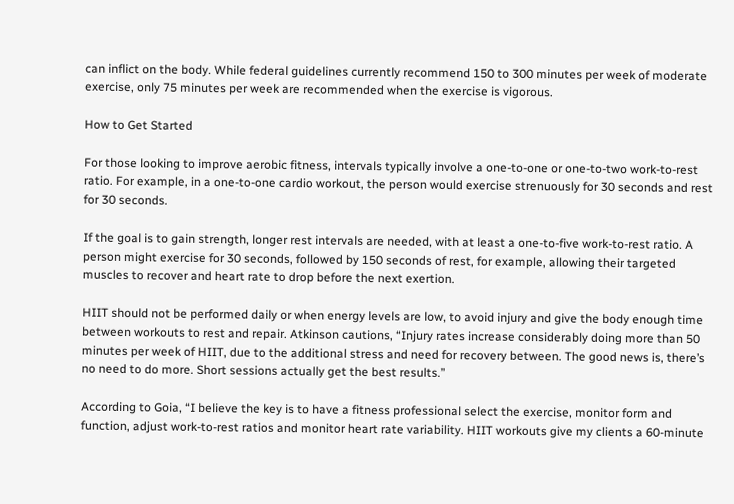can inflict on the body. While federal guidelines currently recommend 150 to 300 minutes per week of moderate exercise, only 75 minutes per week are recommended when the exercise is vigorous.

How to Get Started

For those looking to improve aerobic fitness, intervals typically involve a one-to-one or one-to-two work-to-rest ratio. For example, in a one-to-one cardio workout, the person would exercise strenuously for 30 seconds and rest for 30 seconds.

If the goal is to gain strength, longer rest intervals are needed, with at least a one-to-five work-to-rest ratio. A person might exercise for 30 seconds, followed by 150 seconds of rest, for example, allowing their targeted muscles to recover and heart rate to drop before the next exertion.

HIIT should not be performed daily or when energy levels are low, to avoid injury and give the body enough time between workouts to rest and repair. Atkinson cautions, “Injury rates increase considerably doing more than 50 minutes per week of HIIT, due to the additional stress and need for recovery between. The good news is, there’s no need to do more. Short sessions actually get the best results.”

According to Goia, “I believe the key is to have a fitness professional select the exercise, monitor form and function, adjust work-to-rest ratios and monitor heart rate variability. HIIT workouts give my clients a 60-minute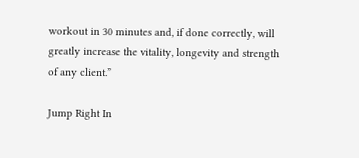workout in 30 minutes and, if done correctly, will greatly increase the vitality, longevity and strength of any client.”

Jump Right In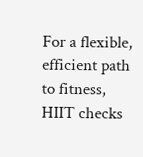For a flexible, efficient path to fitness, HIIT checks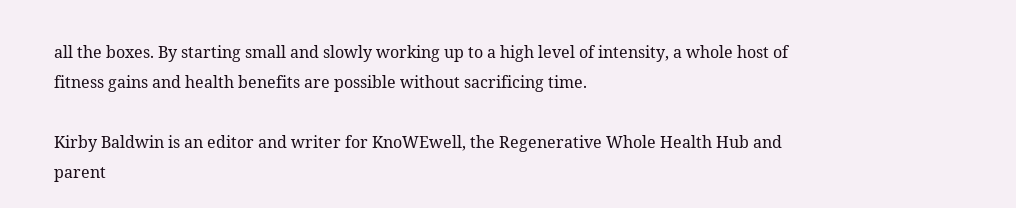all the boxes. By starting small and slowly working up to a high level of intensity, a whole host of fitness gains and health benefits are possible without sacrificing time.

Kirby Baldwin is an editor and writer for KnoWEwell, the Regenerative Whole Health Hub and parent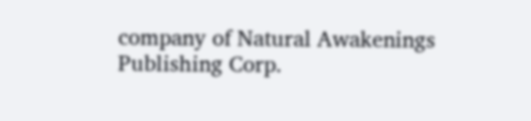company of Natural Awakenings Publishing Corp.